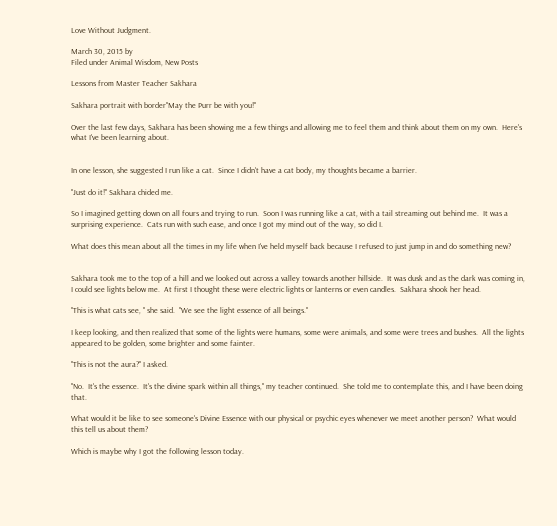Love Without Judgment.

March 30, 2015 by
Filed under Animal Wisdom, New Posts

Lessons from Master Teacher Sakhara

Sakhara portrait with border"May the Purr be with you!"

Over the last few days, Sakhara has been showing me a few things and allowing me to feel them and think about them on my own.  Here's what I've been learning about.


In one lesson, she suggested I run like a cat.  Since I didn't have a cat body, my thoughts became a barrier.

"Just do it!" Sakhara chided me.

So I imagined getting down on all fours and trying to run.  Soon I was running like a cat, with a tail streaming out behind me.  It was a surprising experience.  Cats run with such ease, and once I got my mind out of the way, so did I.

What does this mean about all the times in my life when I've held myself back because I refused to just jump in and do something new?


Sakhara took me to the top of a hill and we looked out across a valley towards another hillside.  It was dusk and as the dark was coming in, I could see lights below me.  At first I thought these were electric lights or lanterns or even candles.  Sakhara shook her head.

"This is what cats see, " she said.  "We see the light essence of all beings."

I keep looking, and then realized that some of the lights were humans, some were animals, and some were trees and bushes.  All the lights appeared to be golden, some brighter and some fainter.

"This is not the aura?" I asked.

"No.  It's the essence.  It's the divine spark within all things," my teacher continued.  She told me to contemplate this, and I have been doing that.

What would it be like to see someone's Divine Essence with our physical or psychic eyes whenever we meet another person?  What would this tell us about them?

Which is maybe why I got the following lesson today.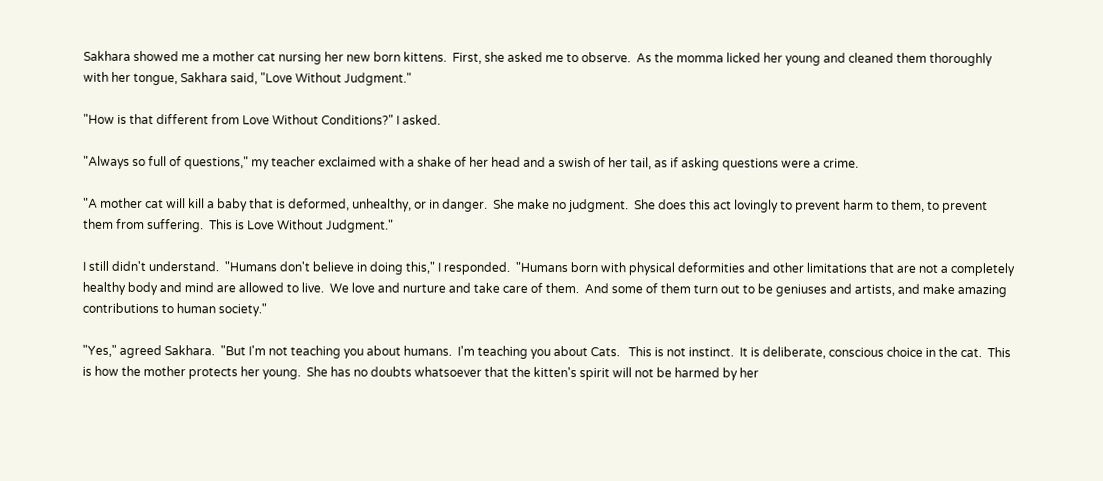Sakhara showed me a mother cat nursing her new born kittens.  First, she asked me to observe.  As the momma licked her young and cleaned them thoroughly with her tongue, Sakhara said, "Love Without Judgment."

"How is that different from Love Without Conditions?" I asked.

"Always so full of questions," my teacher exclaimed with a shake of her head and a swish of her tail, as if asking questions were a crime.

"A mother cat will kill a baby that is deformed, unhealthy, or in danger.  She make no judgment.  She does this act lovingly to prevent harm to them, to prevent them from suffering.  This is Love Without Judgment."

I still didn't understand.  "Humans don't believe in doing this," I responded.  "Humans born with physical deformities and other limitations that are not a completely healthy body and mind are allowed to live.  We love and nurture and take care of them.  And some of them turn out to be geniuses and artists, and make amazing contributions to human society."

"Yes," agreed Sakhara.  "But I'm not teaching you about humans.  I'm teaching you about Cats.   This is not instinct.  It is deliberate, conscious choice in the cat.  This is how the mother protects her young.  She has no doubts whatsoever that the kitten's spirit will not be harmed by her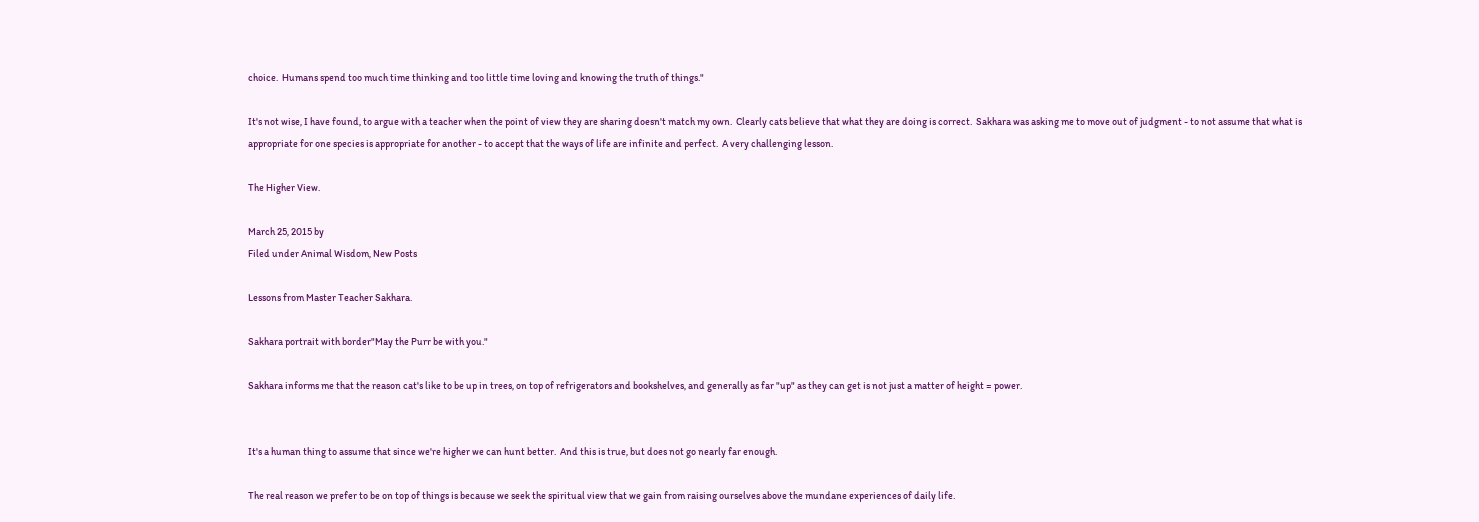choice.  Humans spend too much time thinking and too little time loving and knowing the truth of things."

It's not wise, I have found, to argue with a teacher when the point of view they are sharing doesn't match my own.  Clearly cats believe that what they are doing is correct.  Sakhara was asking me to move out of judgment - to not assume that what is appropriate for one species is appropriate for another - to accept that the ways of life are infinite and perfect.  A very challenging lesson.

The Higher View.

March 25, 2015 by
Filed under Animal Wisdom, New Posts

Lessons from Master Teacher Sakhara.

Sakhara portrait with border"May the Purr be with you."

Sakhara informs me that the reason cat's like to be up in trees, on top of refrigerators and bookshelves, and generally as far "up" as they can get is not just a matter of height = power.


It's a human thing to assume that since we're higher we can hunt better.  And this is true, but does not go nearly far enough.

The real reason we prefer to be on top of things is because we seek the spiritual view that we gain from raising ourselves above the mundane experiences of daily life.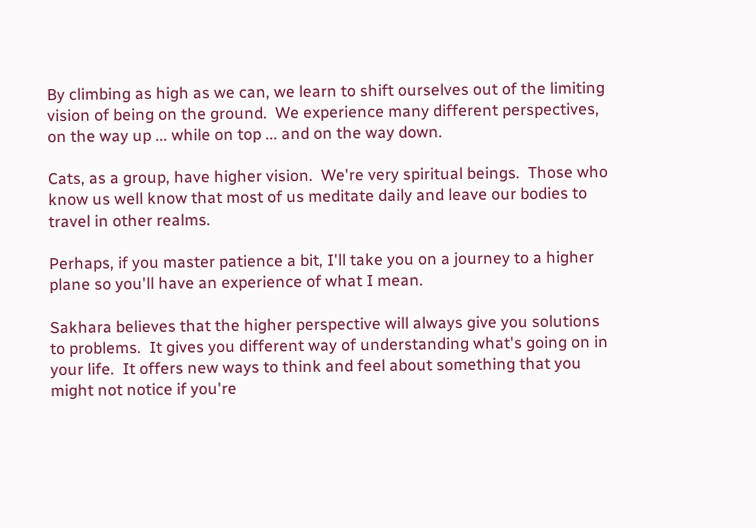By climbing as high as we can, we learn to shift ourselves out of the limiting vision of being on the ground.  We experience many different perspectives, on the way up ... while on top ... and on the way down.

Cats, as a group, have higher vision.  We're very spiritual beings.  Those who know us well know that most of us meditate daily and leave our bodies to travel in other realms.

Perhaps, if you master patience a bit, I'll take you on a journey to a higher plane so you'll have an experience of what I mean.

Sakhara believes that the higher perspective will always give you solutions to problems.  It gives you different way of understanding what's going on in your life.  It offers new ways to think and feel about something that you might not notice if you're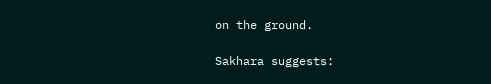on the ground.

Sakhara suggests: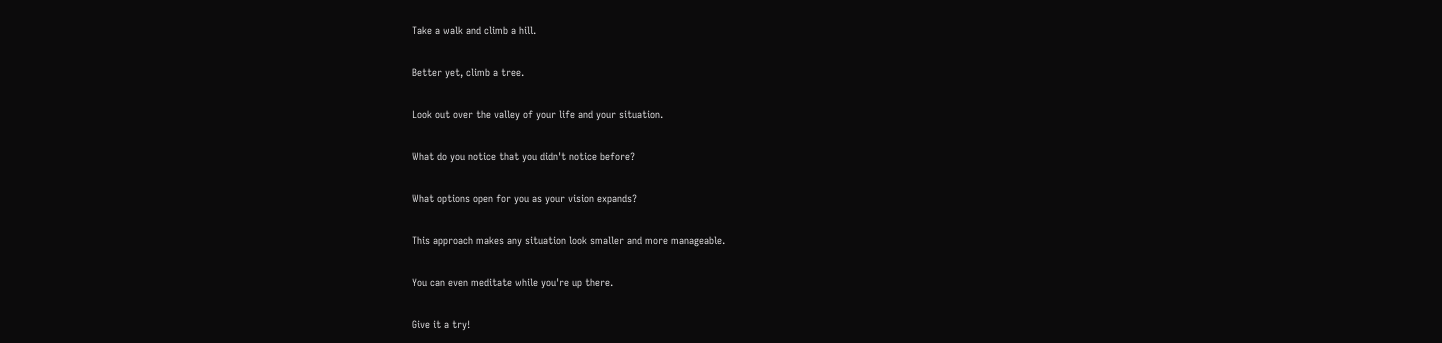Take a walk and climb a hill.

Better yet, climb a tree.

Look out over the valley of your life and your situation.

What do you notice that you didn't notice before?

What options open for you as your vision expands?

This approach makes any situation look smaller and more manageable.

You can even meditate while you're up there.

Give it a try!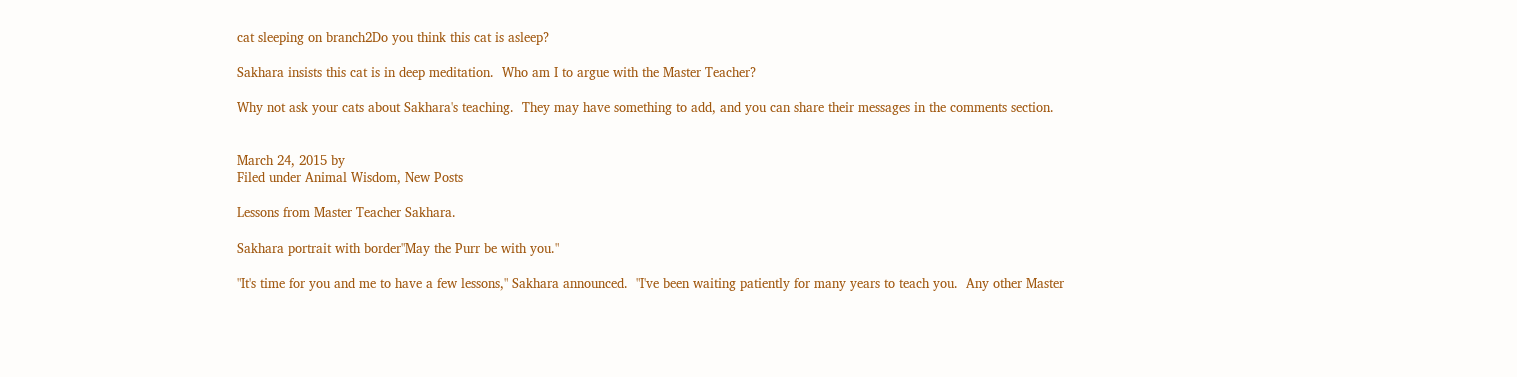cat sleeping on branch2Do you think this cat is asleep?

Sakhara insists this cat is in deep meditation.  Who am I to argue with the Master Teacher?

Why not ask your cats about Sakhara's teaching.  They may have something to add, and you can share their messages in the comments section.


March 24, 2015 by
Filed under Animal Wisdom, New Posts

Lessons from Master Teacher Sakhara.

Sakhara portrait with border"May the Purr be with you."

"It's time for you and me to have a few lessons," Sakhara announced.  "I've been waiting patiently for many years to teach you.  Any other Master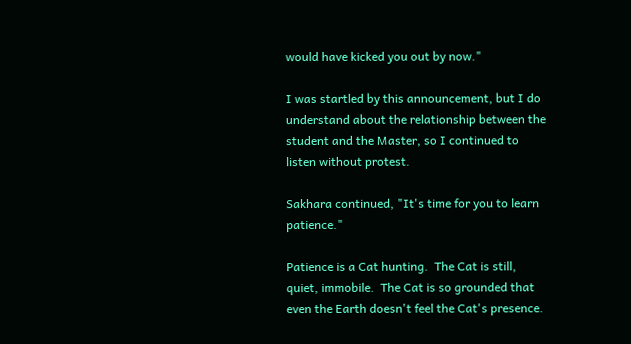would have kicked you out by now."

I was startled by this announcement, but I do understand about the relationship between the student and the Master, so I continued to listen without protest.

Sakhara continued, "It's time for you to learn patience."

Patience is a Cat hunting.  The Cat is still, quiet, immobile.  The Cat is so grounded that even the Earth doesn't feel the Cat's presence.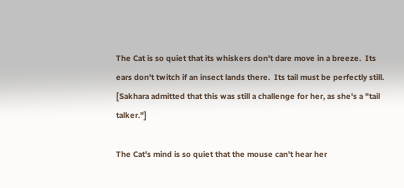The Cat is so quiet that its whiskers don't dare move in a breeze.  Its ears don't twitch if an insect lands there.  Its tail must be perfectly still.  [Sakhara admitted that this was still a challenge for her, as she's a "tail talker."]

The Cat's mind is so quiet that the mouse can't hear her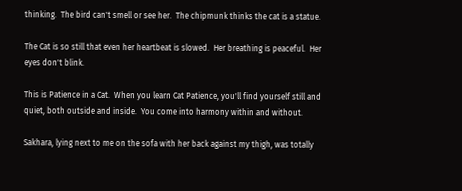thinking.  The bird can't smell or see her.  The chipmunk thinks the cat is a statue.

The Cat is so still that even her heartbeat is slowed.  Her breathing is peaceful.  Her eyes don't blink.

This is Patience in a Cat.  When you learn Cat Patience, you'll find yourself still and quiet, both outside and inside.  You come into harmony within and without.

Sakhara, lying next to me on the sofa with her back against my thigh, was totally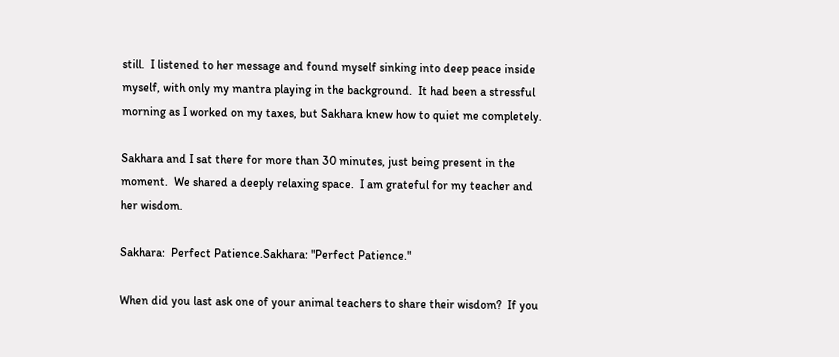still.  I listened to her message and found myself sinking into deep peace inside myself, with only my mantra playing in the background.  It had been a stressful morning as I worked on my taxes, but Sakhara knew how to quiet me completely.

Sakhara and I sat there for more than 30 minutes, just being present in the moment.  We shared a deeply relaxing space.  I am grateful for my teacher and her wisdom.

Sakhara:  Perfect Patience.Sakhara: "Perfect Patience."

When did you last ask one of your animal teachers to share their wisdom?  If you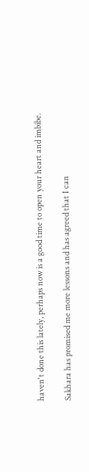haven't done this lately, perhaps now is a good time to open your heart and imbibe.

Sakhara has promised me more lessons and has agreed that I can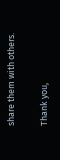share them with others.

Thank you,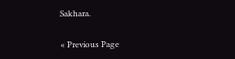Sakhara.

« Previous Page